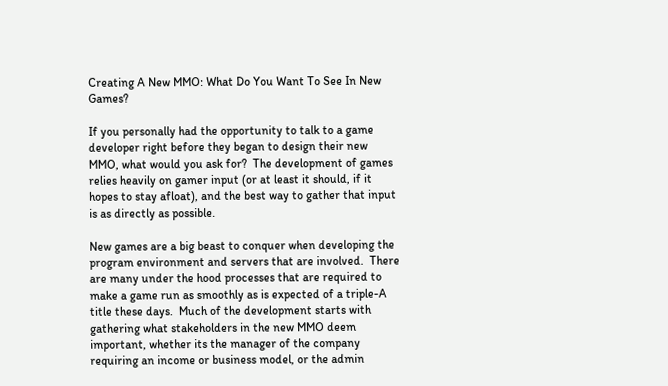Creating A New MMO: What Do You Want To See In New Games?

If you personally had the opportunity to talk to a game developer right before they began to design their new MMO, what would you ask for?  The development of games relies heavily on gamer input (or at least it should, if it hopes to stay afloat), and the best way to gather that input is as directly as possible.

New games are a big beast to conquer when developing the program environment and servers that are involved.  There are many under the hood processes that are required to make a game run as smoothly as is expected of a triple-A title these days.  Much of the development starts with gathering what stakeholders in the new MMO deem important, whether its the manager of the company requiring an income or business model, or the admin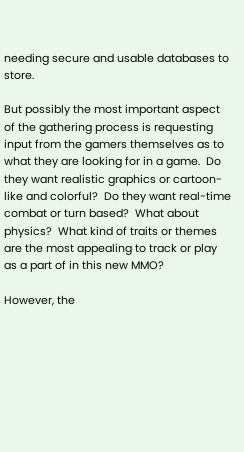needing secure and usable databases to store.

But possibly the most important aspect of the gathering process is requesting input from the gamers themselves as to what they are looking for in a game.  Do they want realistic graphics or cartoon-like and colorful?  Do they want real-time combat or turn based?  What about physics?  What kind of traits or themes are the most appealing to track or play as a part of in this new MMO?

However, the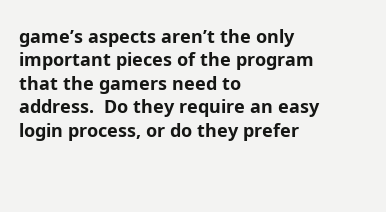game’s aspects aren’t the only important pieces of the program that the gamers need to address.  Do they require an easy login process, or do they prefer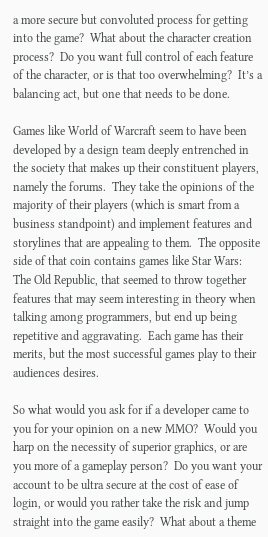a more secure but convoluted process for getting into the game?  What about the character creation process?  Do you want full control of each feature of the character, or is that too overwhelming?  It’s a balancing act, but one that needs to be done.

Games like World of Warcraft seem to have been developed by a design team deeply entrenched in the society that makes up their constituent players, namely the forums.  They take the opinions of the majority of their players (which is smart from a business standpoint) and implement features and storylines that are appealing to them.  The opposite side of that coin contains games like Star Wars: The Old Republic, that seemed to throw together features that may seem interesting in theory when talking among programmers, but end up being repetitive and aggravating.  Each game has their merits, but the most successful games play to their audiences desires.

So what would you ask for if a developer came to you for your opinion on a new MMO?  Would you harp on the necessity of superior graphics, or are you more of a gameplay person?  Do you want your account to be ultra secure at the cost of ease of login, or would you rather take the risk and jump straight into the game easily?  What about a theme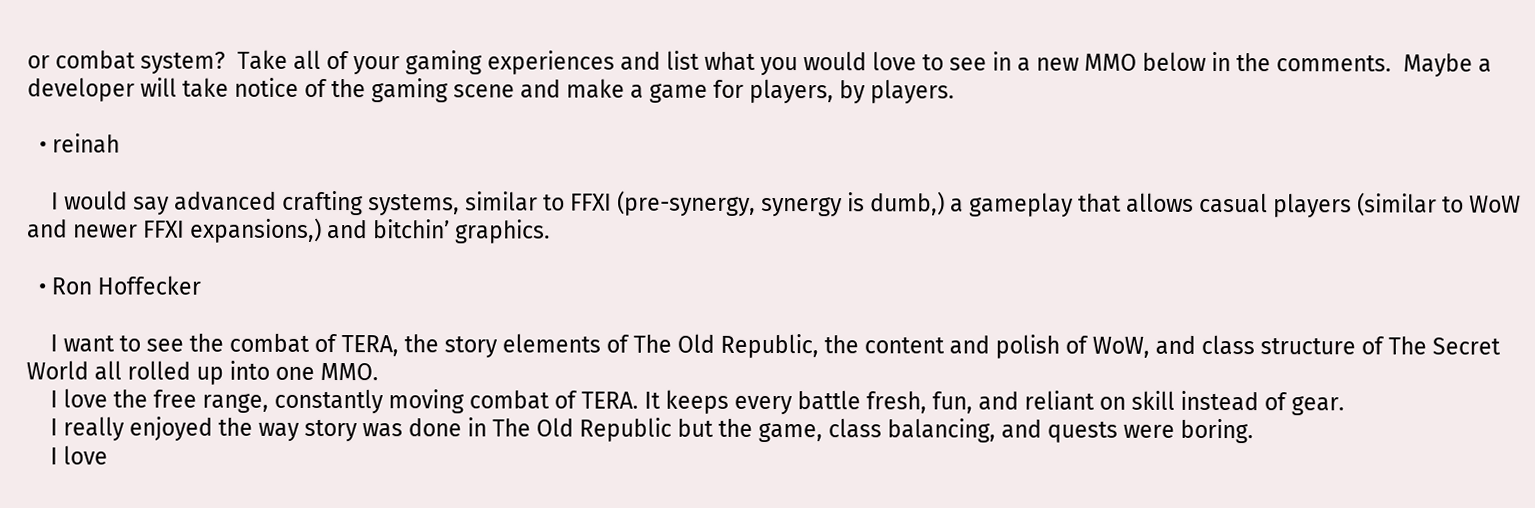or combat system?  Take all of your gaming experiences and list what you would love to see in a new MMO below in the comments.  Maybe a developer will take notice of the gaming scene and make a game for players, by players.

  • reinah

    I would say advanced crafting systems, similar to FFXI (pre-synergy, synergy is dumb,) a gameplay that allows casual players (similar to WoW and newer FFXI expansions,) and bitchin’ graphics.

  • Ron Hoffecker

    I want to see the combat of TERA, the story elements of The Old Republic, the content and polish of WoW, and class structure of The Secret World all rolled up into one MMO.
    I love the free range, constantly moving combat of TERA. It keeps every battle fresh, fun, and reliant on skill instead of gear.
    I really enjoyed the way story was done in The Old Republic but the game, class balancing, and quests were boring.
    I love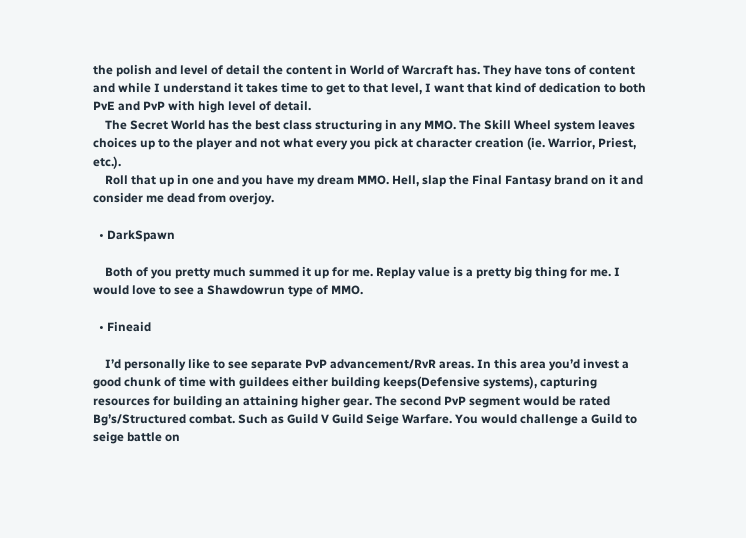the polish and level of detail the content in World of Warcraft has. They have tons of content and while I understand it takes time to get to that level, I want that kind of dedication to both PvE and PvP with high level of detail.
    The Secret World has the best class structuring in any MMO. The Skill Wheel system leaves choices up to the player and not what every you pick at character creation (ie. Warrior, Priest, etc.).
    Roll that up in one and you have my dream MMO. Hell, slap the Final Fantasy brand on it and consider me dead from overjoy.

  • DarkSpawn

    Both of you pretty much summed it up for me. Replay value is a pretty big thing for me. I would love to see a Shawdowrun type of MMO.

  • Fineaid

    I’d personally like to see separate PvP advancement/RvR areas. In this area you’d invest a good chunk of time with guildees either building keeps(Defensive systems), capturing resources for building an attaining higher gear. The second PvP segment would be rated Bg’s/Structured combat. Such as Guild V Guild Seige Warfare. You would challenge a Guild to seige battle on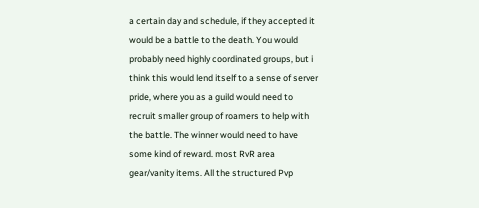a certain day and schedule, if they accepted it would be a battle to the death. You would probably need highly coordinated groups, but i think this would lend itself to a sense of server pride, where you as a guild would need to recruit smaller group of roamers to help with the battle. The winner would need to have some kind of reward. most RvR area gear/vanity items. All the structured Pvp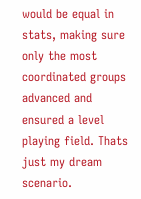would be equal in stats, making sure only the most coordinated groups advanced and ensured a level playing field. Thats just my dream scenario.